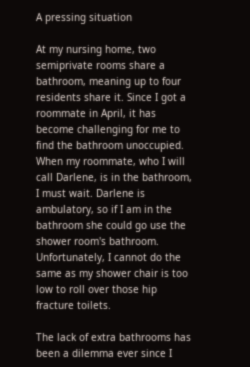A pressing situation

At my nursing home, two semiprivate rooms share a bathroom, meaning up to four residents share it. Since I got a roommate in April, it has become challenging for me to find the bathroom unoccupied. When my roommate, who I will call Darlene, is in the bathroom, I must wait. Darlene is ambulatory, so if I am in the bathroom she could go use the shower room's bathroom. Unfortunately, I cannot do the same as my shower chair is too low to roll over those hip fracture toilets.

The lack of extra bathrooms has been a dilemma ever since I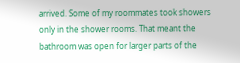arrived. Some of my roommates took showers only in the shower rooms. That meant the bathroom was open for larger parts of the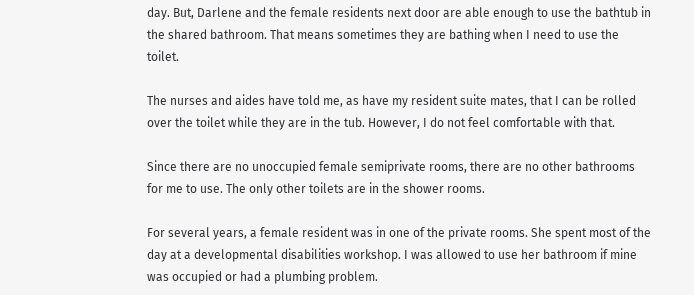day. But, Darlene and the female residents next door are able enough to use the bathtub in the shared bathroom. That means sometimes they are bathing when I need to use the toilet.

The nurses and aides have told me, as have my resident suite mates, that I can be rolled over the toilet while they are in the tub. However, I do not feel comfortable with that.

Since there are no unoccupied female semiprivate rooms, there are no other bathrooms for me to use. The only other toilets are in the shower rooms.

For several years, a female resident was in one of the private rooms. She spent most of the day at a developmental disabilities workshop. I was allowed to use her bathroom if mine was occupied or had a plumbing problem.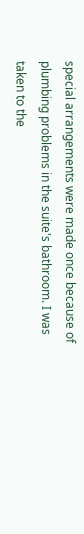special arrangements were made once because of plumbing problems in the suite's bathroom. I was taken to the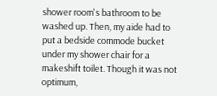shower room's bathroom to be washed up. Then, my aide had to put a bedside commode bucket under my shower chair for a makeshift toilet. Though it was not optimum,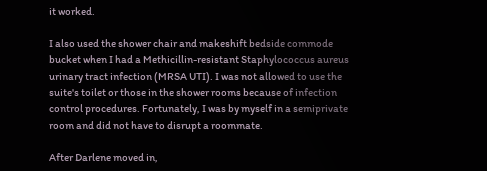it worked.

I also used the shower chair and makeshift bedside commode bucket when I had a Methicillin-resistant Staphylococcus aureus urinary tract infection (MRSA UTI). I was not allowed to use the suite's toilet or those in the shower rooms because of infection control procedures. Fortunately, I was by myself in a semiprivate room and did not have to disrupt a roommate.

After Darlene moved in,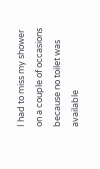I had to miss my shower on a couple of occasions because no toilet was available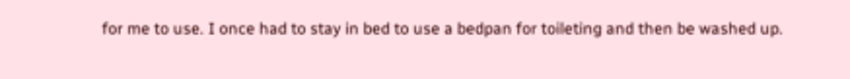for me to use. I once had to stay in bed to use a bedpan for toileting and then be washed up.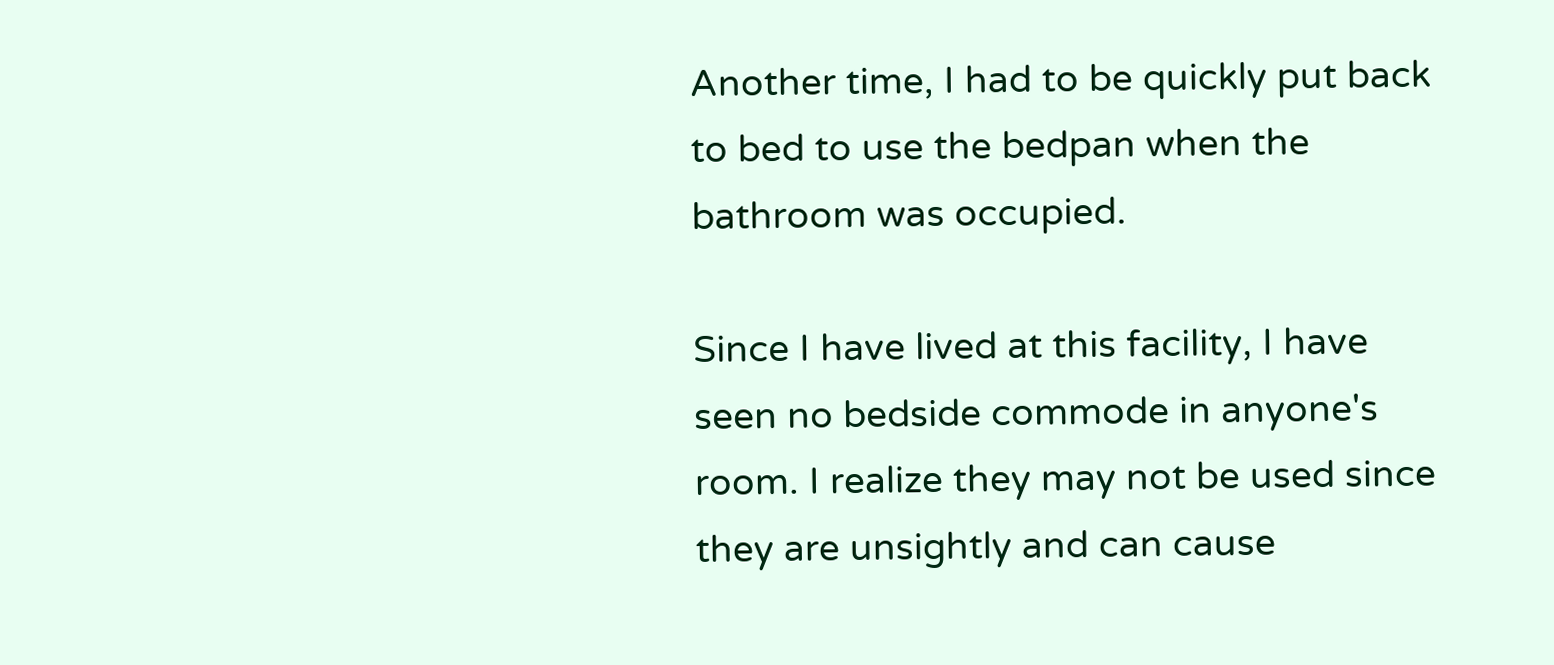Another time, I had to be quickly put back to bed to use the bedpan when the bathroom was occupied.

Since I have lived at this facility, I have seen no bedside commode in anyone's room. I realize they may not be used since they are unsightly and can cause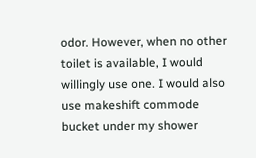odor. However, when no other toilet is available, I would willingly use one. I would also use makeshift commode bucket under my shower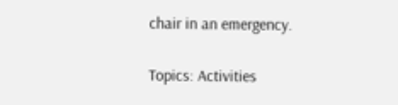chair in an emergency.

Topics: Activities